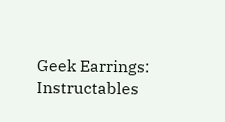Geek Earrings: Instructables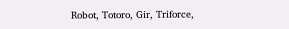Robot, Totoro, Gir, Triforce,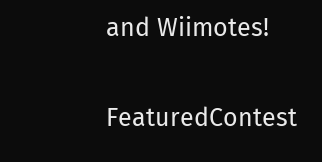and Wiimotes!

FeaturedContest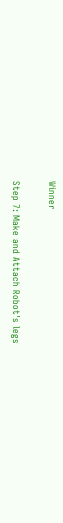Winner

Step 7: Make and Attach Robot's legs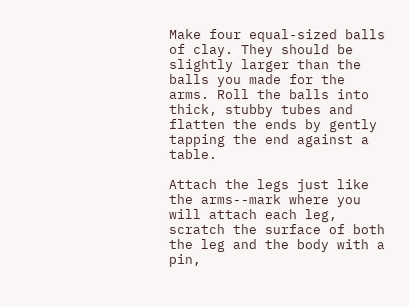Make four equal-sized balls of clay. They should be slightly larger than the balls you made for the arms. Roll the balls into thick, stubby tubes and flatten the ends by gently tapping the end against a table.

Attach the legs just like the arms--mark where you will attach each leg, scratch the surface of both the leg and the body with a pin,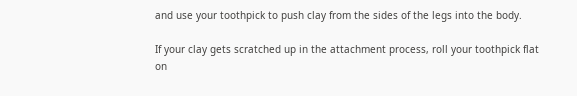and use your toothpick to push clay from the sides of the legs into the body.

If your clay gets scratched up in the attachment process, roll your toothpick flat on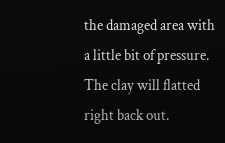the damaged area with a little bit of pressure. The clay will flatted right back out.